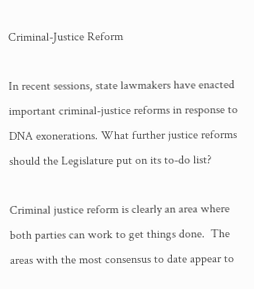Criminal-Justice Reform

In recent sessions, state lawmakers have enacted important criminal-justice reforms in response to DNA exonerations. What further justice reforms should the Legislature put on its to-do list?

Criminal justice reform is clearly an area where both parties can work to get things done.  The areas with the most consensus to date appear to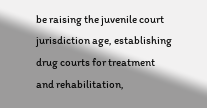be raising the juvenile court jurisdiction age, establishing drug courts for treatment and rehabilitation,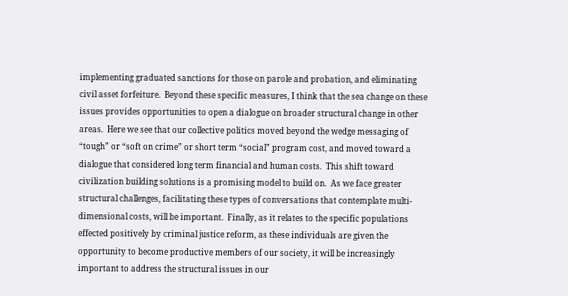implementing graduated sanctions for those on parole and probation, and eliminating civil asset forfeiture.  Beyond these specific measures, I think that the sea change on these issues provides opportunities to open a dialogue on broader structural change in other areas.  Here we see that our collective politics moved beyond the wedge messaging of “tough” or “soft on crime” or short term “social” program cost, and moved toward a dialogue that considered long term financial and human costs.  This shift toward civilization building solutions is a promising model to build on.  As we face greater structural challenges, facilitating these types of conversations that contemplate multi-dimensional costs, will be important.  Finally, as it relates to the specific populations effected positively by criminal justice reform, as these individuals are given the opportunity to become productive members of our society, it will be increasingly important to address the structural issues in our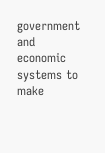government and economic systems to make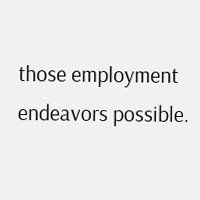those employment endeavors possible.